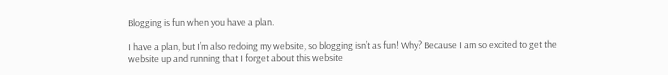Blogging is fun when you have a plan.

I have a plan, but I’m also redoing my website, so blogging isn’t as fun! Why? Because I am so excited to get the website up and running that I forget about this website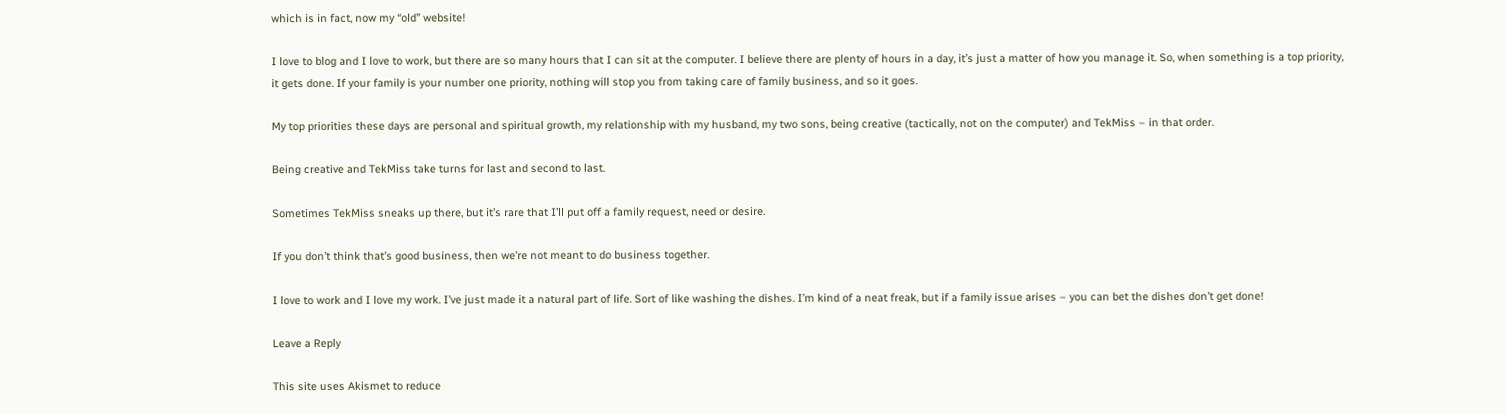which is in fact, now my “old” website!

I love to blog and I love to work, but there are so many hours that I can sit at the computer. I believe there are plenty of hours in a day, it’s just a matter of how you manage it. So, when something is a top priority, it gets done. If your family is your number one priority, nothing will stop you from taking care of family business, and so it goes.

My top priorities these days are personal and spiritual growth, my relationship with my husband, my two sons, being creative (tactically, not on the computer) and TekMiss – in that order.

Being creative and TekMiss take turns for last and second to last.

Sometimes TekMiss sneaks up there, but it’s rare that I’ll put off a family request, need or desire.

If you don’t think that’s good business, then we’re not meant to do business together.

I love to work and I love my work. I’ve just made it a natural part of life. Sort of like washing the dishes. I’m kind of a neat freak, but if a family issue arises – you can bet the dishes don’t get done!

Leave a Reply

This site uses Akismet to reduce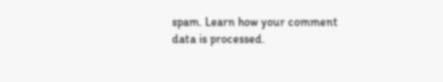spam. Learn how your comment data is processed.